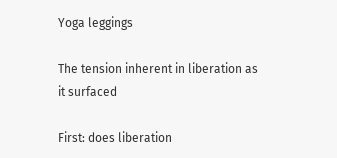Yoga leggings

The tension inherent in liberation as it surfaced

First: does liberation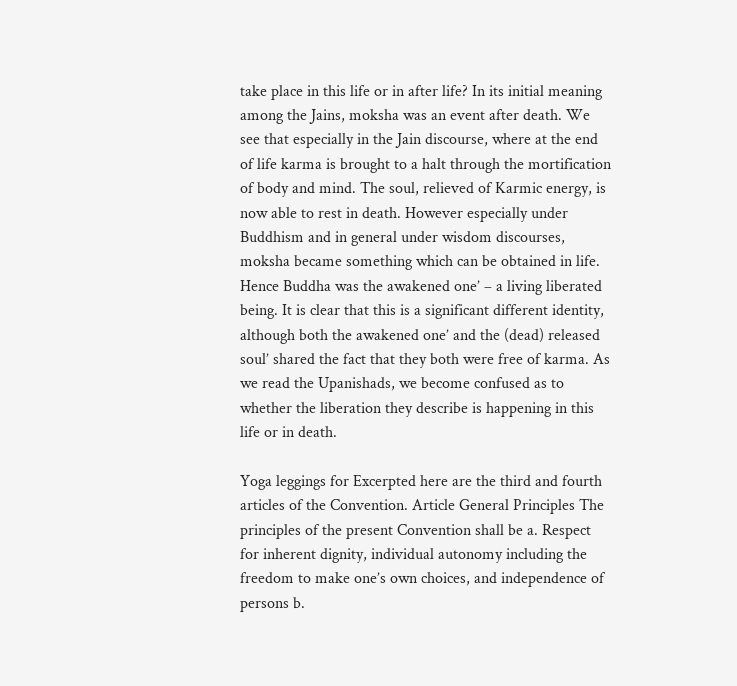take place in this life or in after life? In its initial meaning among the Jains, moksha was an event after death. We see that especially in the Jain discourse, where at the end of life karma is brought to a halt through the mortification of body and mind. The soul, relieved of Karmic energy, is now able to rest in death. However especially under Buddhism and in general under wisdom discourses, moksha became something which can be obtained in life. Hence Buddha was the awakened one’ – a living liberated being. It is clear that this is a significant different identity, although both the awakened one’ and the (dead) released soul’ shared the fact that they both were free of karma. As we read the Upanishads, we become confused as to whether the liberation they describe is happening in this life or in death.

Yoga leggings for Excerpted here are the third and fourth articles of the Convention. Article General Principles The principles of the present Convention shall be a. Respect for inherent dignity, individual autonomy including the freedom to make one’s own choices, and independence of persons b.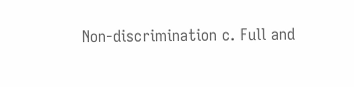Non-discrimination c. Full and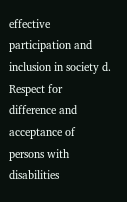effective participation and inclusion in society d. Respect for difference and acceptance of persons with disabilities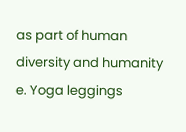as part of human diversity and humanity e. Yoga leggings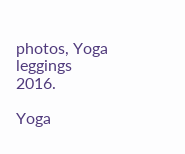photos, Yoga leggings 2016.

Yoga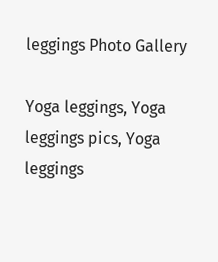leggings Photo Gallery

Yoga leggings, Yoga leggings pics, Yoga leggings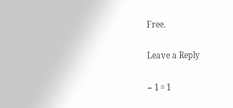Free.

Leave a Reply

− 1 = 1